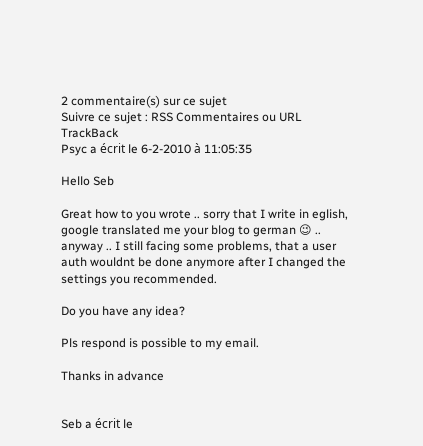2 commentaire(s) sur ce sujet
Suivre ce sujet : RSS Commentaires ou URL TrackBack
Psyc a écrit le 6-2-2010 à 11:05:35

Hello Seb

Great how to you wrote .. sorry that I write in eglish, google translated me your blog to german 😉 .. anyway .. I still facing some problems, that a user auth wouldnt be done anymore after I changed the settings you recommended.

Do you have any idea?

Pls respond is possible to my email.

Thanks in advance


Seb a écrit le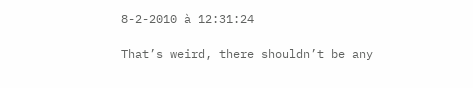8-2-2010 à 12:31:24

That’s weird, there shouldn’t be any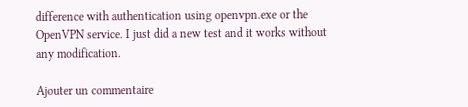difference with authentication using openvpn.exe or the OpenVPN service. I just did a new test and it works without any modification.

Ajouter un commentaire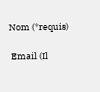Nom (*requis)

 Email (Il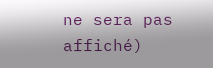ne sera pas affiché)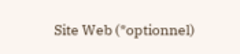Site Web (*optionnel)